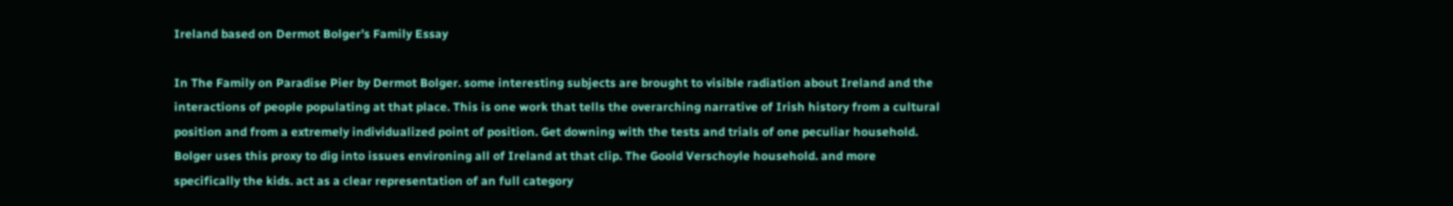Ireland based on Dermot Bolger’s Family Essay

In The Family on Paradise Pier by Dermot Bolger. some interesting subjects are brought to visible radiation about Ireland and the interactions of people populating at that place. This is one work that tells the overarching narrative of Irish history from a cultural position and from a extremely individualized point of position. Get downing with the tests and trials of one peculiar household. Bolger uses this proxy to dig into issues environing all of Ireland at that clip. The Goold Verschoyle household. and more specifically the kids. act as a clear representation of an full category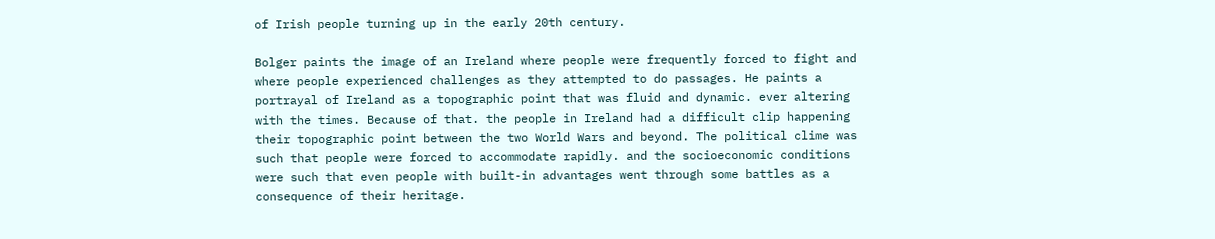of Irish people turning up in the early 20th century.

Bolger paints the image of an Ireland where people were frequently forced to fight and where people experienced challenges as they attempted to do passages. He paints a portrayal of Ireland as a topographic point that was fluid and dynamic. ever altering with the times. Because of that. the people in Ireland had a difficult clip happening their topographic point between the two World Wars and beyond. The political clime was such that people were forced to accommodate rapidly. and the socioeconomic conditions were such that even people with built-in advantages went through some battles as a consequence of their heritage.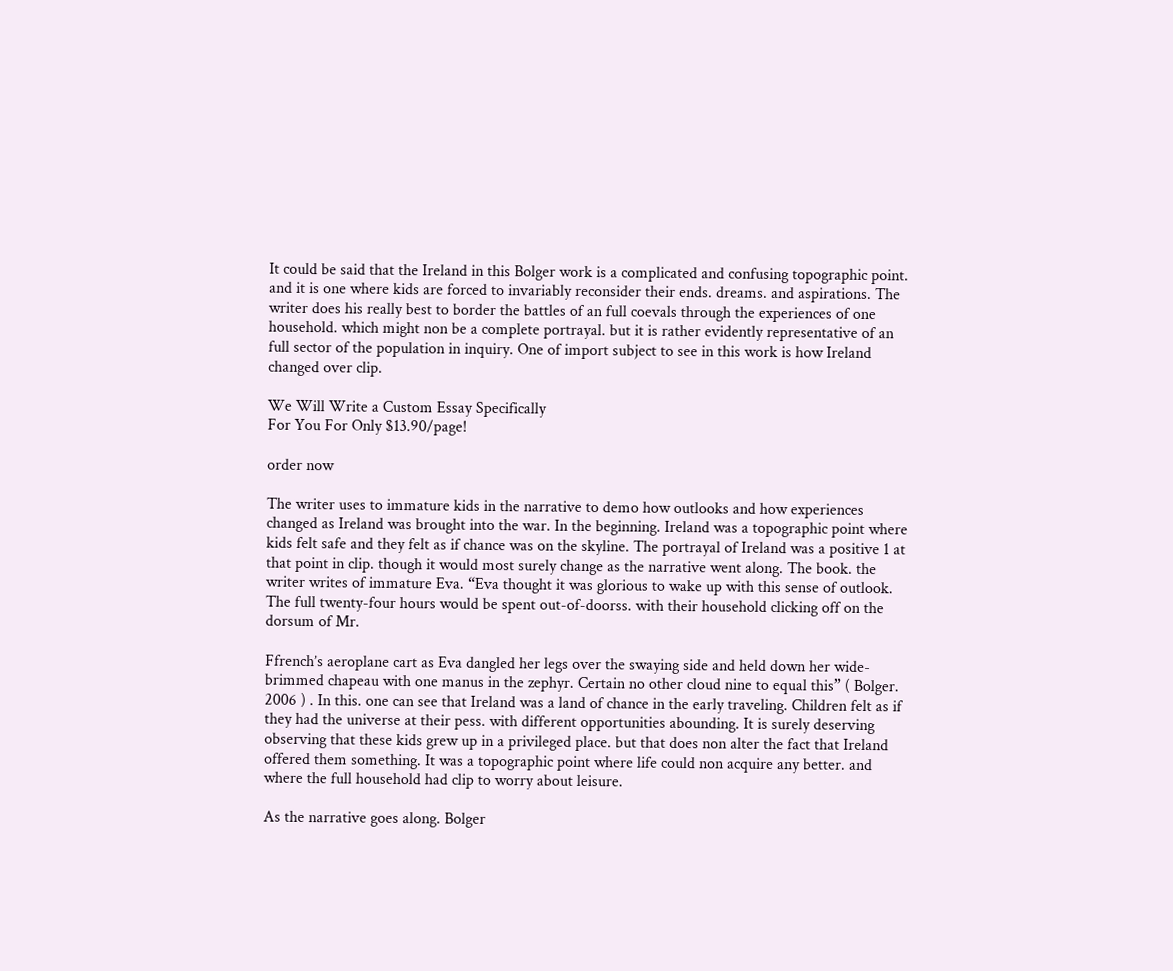It could be said that the Ireland in this Bolger work is a complicated and confusing topographic point. and it is one where kids are forced to invariably reconsider their ends. dreams. and aspirations. The writer does his really best to border the battles of an full coevals through the experiences of one household. which might non be a complete portrayal. but it is rather evidently representative of an full sector of the population in inquiry. One of import subject to see in this work is how Ireland changed over clip.

We Will Write a Custom Essay Specifically
For You For Only $13.90/page!

order now

The writer uses to immature kids in the narrative to demo how outlooks and how experiences changed as Ireland was brought into the war. In the beginning. Ireland was a topographic point where kids felt safe and they felt as if chance was on the skyline. The portrayal of Ireland was a positive 1 at that point in clip. though it would most surely change as the narrative went along. The book. the writer writes of immature Eva. “Eva thought it was glorious to wake up with this sense of outlook. The full twenty-four hours would be spent out-of-doorss. with their household clicking off on the dorsum of Mr.

Ffrench’s aeroplane cart as Eva dangled her legs over the swaying side and held down her wide-brimmed chapeau with one manus in the zephyr. Certain no other cloud nine to equal this” ( Bolger. 2006 ) . In this. one can see that Ireland was a land of chance in the early traveling. Children felt as if they had the universe at their pess. with different opportunities abounding. It is surely deserving observing that these kids grew up in a privileged place. but that does non alter the fact that Ireland offered them something. It was a topographic point where life could non acquire any better. and where the full household had clip to worry about leisure.

As the narrative goes along. Bolger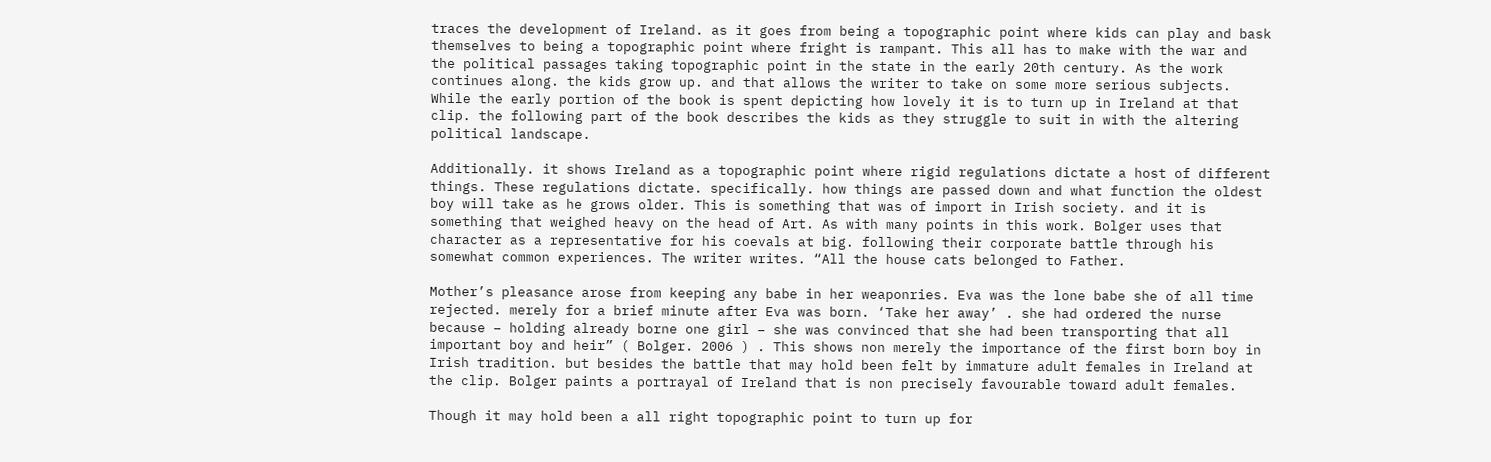traces the development of Ireland. as it goes from being a topographic point where kids can play and bask themselves to being a topographic point where fright is rampant. This all has to make with the war and the political passages taking topographic point in the state in the early 20th century. As the work continues along. the kids grow up. and that allows the writer to take on some more serious subjects. While the early portion of the book is spent depicting how lovely it is to turn up in Ireland at that clip. the following part of the book describes the kids as they struggle to suit in with the altering political landscape.

Additionally. it shows Ireland as a topographic point where rigid regulations dictate a host of different things. These regulations dictate. specifically. how things are passed down and what function the oldest boy will take as he grows older. This is something that was of import in Irish society. and it is something that weighed heavy on the head of Art. As with many points in this work. Bolger uses that character as a representative for his coevals at big. following their corporate battle through his somewhat common experiences. The writer writes. “All the house cats belonged to Father.

Mother’s pleasance arose from keeping any babe in her weaponries. Eva was the lone babe she of all time rejected. merely for a brief minute after Eva was born. ‘Take her away’ . she had ordered the nurse because – holding already borne one girl – she was convinced that she had been transporting that all important boy and heir” ( Bolger. 2006 ) . This shows non merely the importance of the first born boy in Irish tradition. but besides the battle that may hold been felt by immature adult females in Ireland at the clip. Bolger paints a portrayal of Ireland that is non precisely favourable toward adult females.

Though it may hold been a all right topographic point to turn up for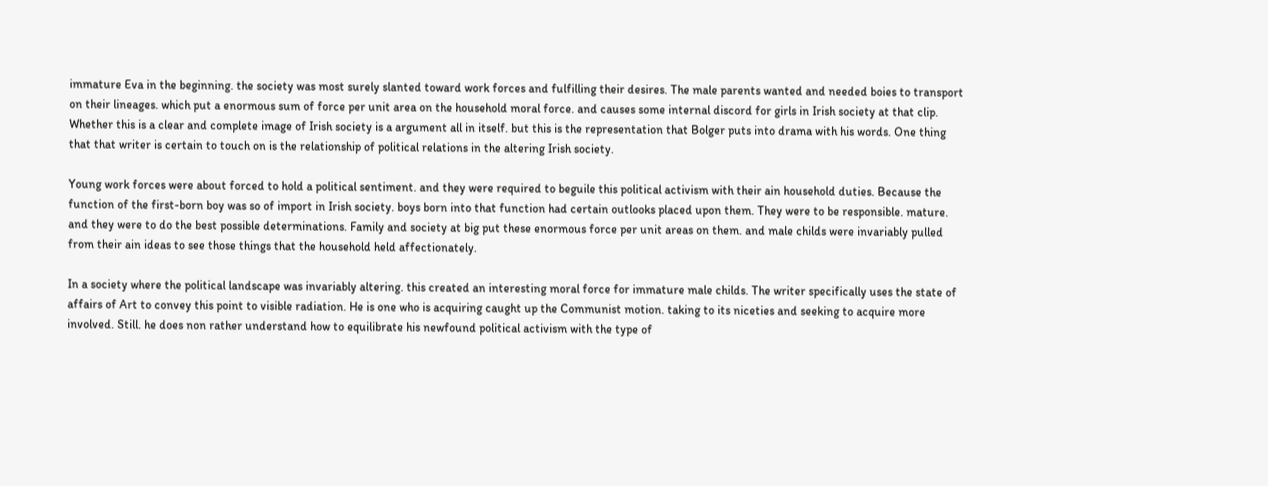immature Eva in the beginning. the society was most surely slanted toward work forces and fulfilling their desires. The male parents wanted and needed boies to transport on their lineages. which put a enormous sum of force per unit area on the household moral force. and causes some internal discord for girls in Irish society at that clip. Whether this is a clear and complete image of Irish society is a argument all in itself. but this is the representation that Bolger puts into drama with his words. One thing that that writer is certain to touch on is the relationship of political relations in the altering Irish society.

Young work forces were about forced to hold a political sentiment. and they were required to beguile this political activism with their ain household duties. Because the function of the first-born boy was so of import in Irish society. boys born into that function had certain outlooks placed upon them. They were to be responsible. mature. and they were to do the best possible determinations. Family and society at big put these enormous force per unit areas on them. and male childs were invariably pulled from their ain ideas to see those things that the household held affectionately.

In a society where the political landscape was invariably altering. this created an interesting moral force for immature male childs. The writer specifically uses the state of affairs of Art to convey this point to visible radiation. He is one who is acquiring caught up the Communist motion. taking to its niceties and seeking to acquire more involved. Still. he does non rather understand how to equilibrate his newfound political activism with the type of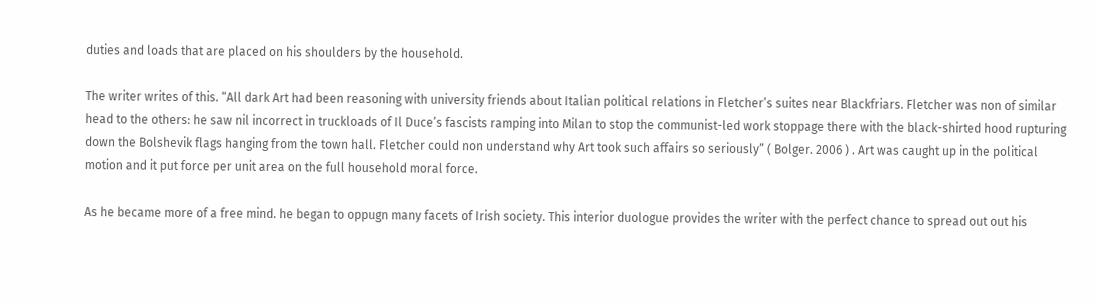duties and loads that are placed on his shoulders by the household.

The writer writes of this. “All dark Art had been reasoning with university friends about Italian political relations in Fletcher’s suites near Blackfriars. Fletcher was non of similar head to the others: he saw nil incorrect in truckloads of Il Duce’s fascists ramping into Milan to stop the communist-led work stoppage there with the black-shirted hood rupturing down the Bolshevik flags hanging from the town hall. Fletcher could non understand why Art took such affairs so seriously” ( Bolger. 2006 ) . Art was caught up in the political motion and it put force per unit area on the full household moral force.

As he became more of a free mind. he began to oppugn many facets of Irish society. This interior duologue provides the writer with the perfect chance to spread out out his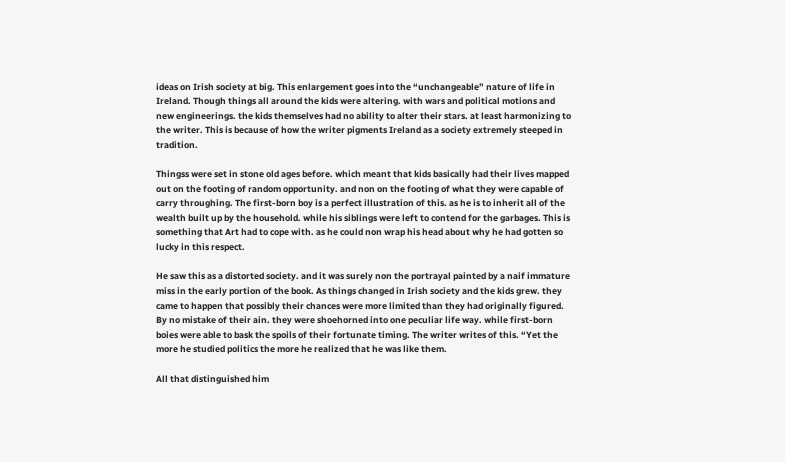ideas on Irish society at big. This enlargement goes into the “unchangeable” nature of life in Ireland. Though things all around the kids were altering. with wars and political motions and new engineerings. the kids themselves had no ability to alter their stars. at least harmonizing to the writer. This is because of how the writer pigments Ireland as a society extremely steeped in tradition.

Thingss were set in stone old ages before. which meant that kids basically had their lives mapped out on the footing of random opportunity. and non on the footing of what they were capable of carry throughing. The first-born boy is a perfect illustration of this. as he is to inherit all of the wealth built up by the household. while his siblings were left to contend for the garbages. This is something that Art had to cope with. as he could non wrap his head about why he had gotten so lucky in this respect.

He saw this as a distorted society. and it was surely non the portrayal painted by a naif immature miss in the early portion of the book. As things changed in Irish society and the kids grew. they came to happen that possibly their chances were more limited than they had originally figured. By no mistake of their ain. they were shoehorned into one peculiar life way. while first-born boies were able to bask the spoils of their fortunate timing. The writer writes of this. “Yet the more he studied politics the more he realized that he was like them.

All that distinguished him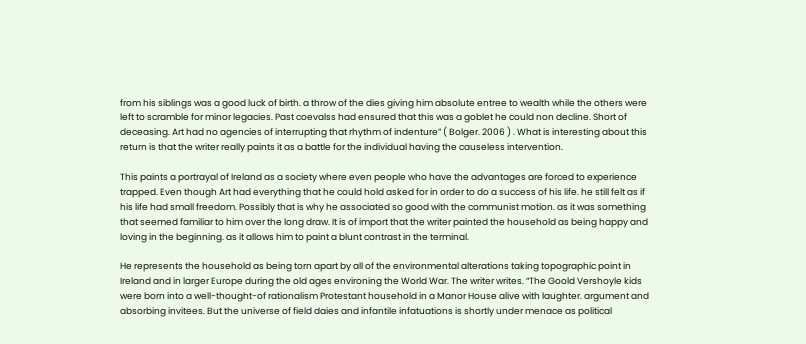from his siblings was a good luck of birth. a throw of the dies giving him absolute entree to wealth while the others were left to scramble for minor legacies. Past coevalss had ensured that this was a goblet he could non decline. Short of deceasing. Art had no agencies of interrupting that rhythm of indenture” ( Bolger. 2006 ) . What is interesting about this return is that the writer really paints it as a battle for the individual having the causeless intervention.

This paints a portrayal of Ireland as a society where even people who have the advantages are forced to experience trapped. Even though Art had everything that he could hold asked for in order to do a success of his life. he still felt as if his life had small freedom. Possibly that is why he associated so good with the communist motion. as it was something that seemed familiar to him over the long draw. It is of import that the writer painted the household as being happy and loving in the beginning. as it allows him to paint a blunt contrast in the terminal.

He represents the household as being torn apart by all of the environmental alterations taking topographic point in Ireland and in larger Europe during the old ages environing the World War. The writer writes. “The Goold Vershoyle kids were born into a well-thought-of rationalism Protestant household in a Manor House alive with laughter. argument and absorbing invitees. But the universe of field daies and infantile infatuations is shortly under menace as political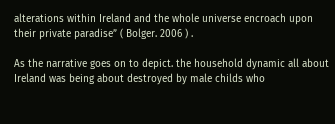alterations within Ireland and the whole universe encroach upon their private paradise” ( Bolger. 2006 ) .

As the narrative goes on to depict. the household dynamic all about Ireland was being about destroyed by male childs who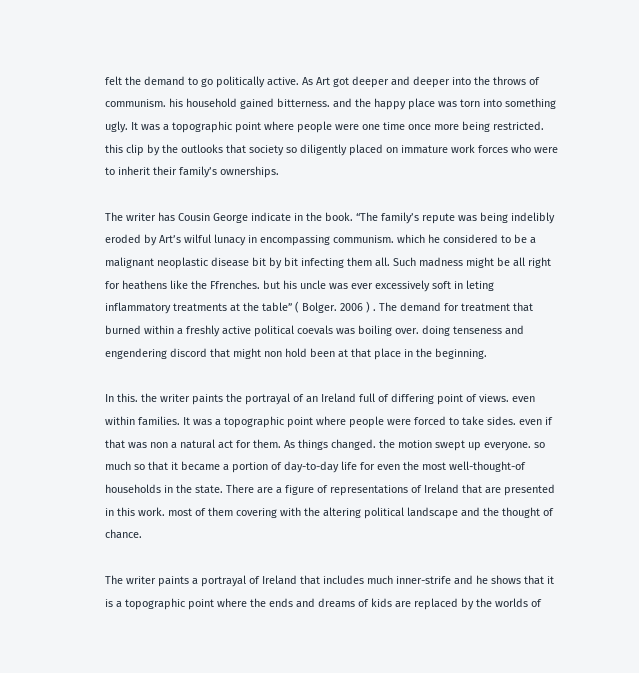felt the demand to go politically active. As Art got deeper and deeper into the throws of communism. his household gained bitterness. and the happy place was torn into something ugly. It was a topographic point where people were one time once more being restricted. this clip by the outlooks that society so diligently placed on immature work forces who were to inherit their family’s ownerships.

The writer has Cousin George indicate in the book. “The family’s repute was being indelibly eroded by Art’s wilful lunacy in encompassing communism. which he considered to be a malignant neoplastic disease bit by bit infecting them all. Such madness might be all right for heathens like the Ffrenches. but his uncle was ever excessively soft in leting inflammatory treatments at the table” ( Bolger. 2006 ) . The demand for treatment that burned within a freshly active political coevals was boiling over. doing tenseness and engendering discord that might non hold been at that place in the beginning.

In this. the writer paints the portrayal of an Ireland full of differing point of views. even within families. It was a topographic point where people were forced to take sides. even if that was non a natural act for them. As things changed. the motion swept up everyone. so much so that it became a portion of day-to-day life for even the most well-thought-of households in the state. There are a figure of representations of Ireland that are presented in this work. most of them covering with the altering political landscape and the thought of chance.

The writer paints a portrayal of Ireland that includes much inner-strife and he shows that it is a topographic point where the ends and dreams of kids are replaced by the worlds of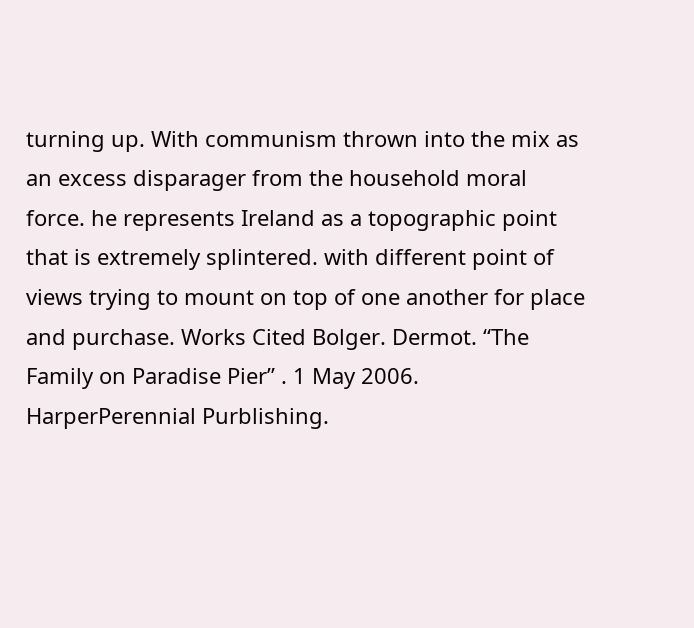turning up. With communism thrown into the mix as an excess disparager from the household moral force. he represents Ireland as a topographic point that is extremely splintered. with different point of views trying to mount on top of one another for place and purchase. Works Cited Bolger. Dermot. “The Family on Paradise Pier” . 1 May 2006. HarperPerennial Purblishing.